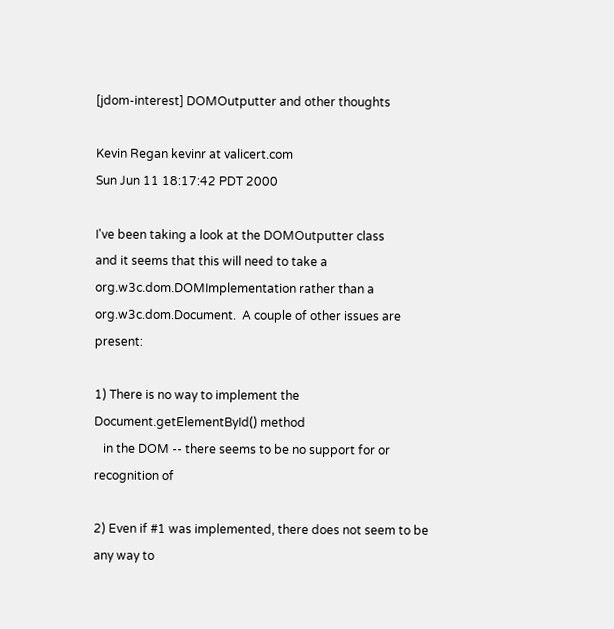[jdom-interest] DOMOutputter and other thoughts

Kevin Regan kevinr at valicert.com
Sun Jun 11 18:17:42 PDT 2000

I've been taking a look at the DOMOutputter class
and it seems that this will need to take a
org.w3c.dom.DOMImplementation rather than a
org.w3c.dom.Document.  A couple of other issues are present:

1) There is no way to implement the Document.getElementById() method
   in the DOM -- there seems to be no support for or recognition of

2) Even if #1 was implemented, there does not seem to be any way to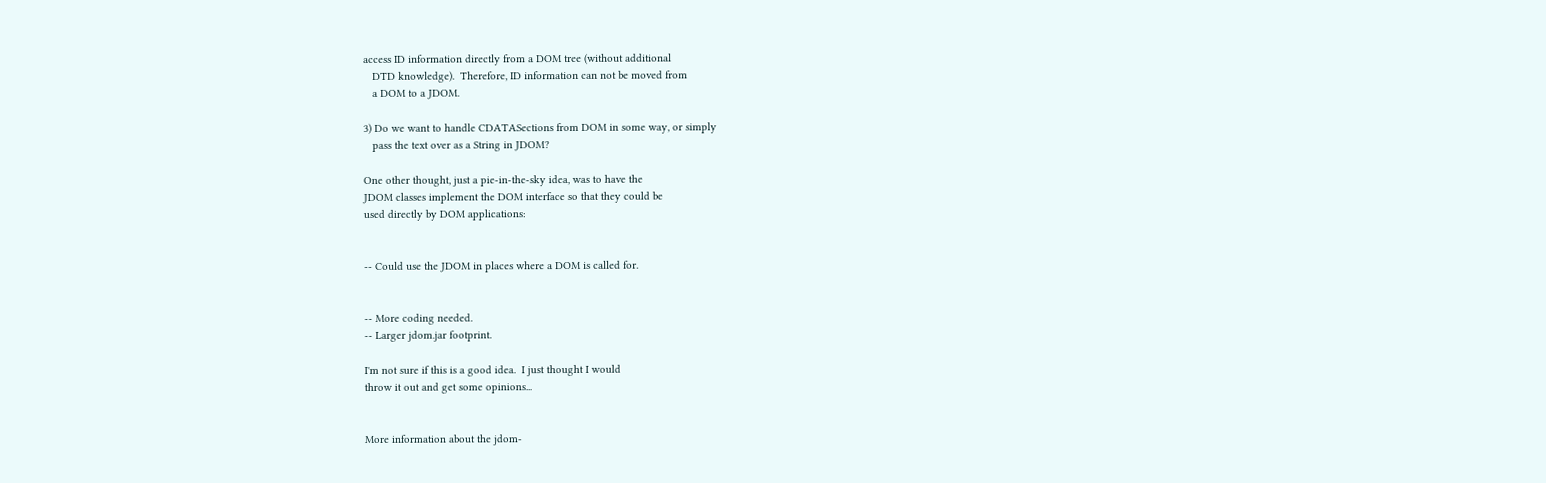access ID information directly from a DOM tree (without additional
   DTD knowledge).  Therefore, ID information can not be moved from
   a DOM to a JDOM.

3) Do we want to handle CDATASections from DOM in some way, or simply
   pass the text over as a String in JDOM?

One other thought, just a pie-in-the-sky idea, was to have the
JDOM classes implement the DOM interface so that they could be
used directly by DOM applications:


-- Could use the JDOM in places where a DOM is called for.


-- More coding needed.
-- Larger jdom.jar footprint.

I'm not sure if this is a good idea.  I just thought I would
throw it out and get some opinions...


More information about the jdom-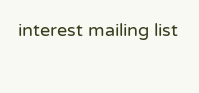interest mailing list